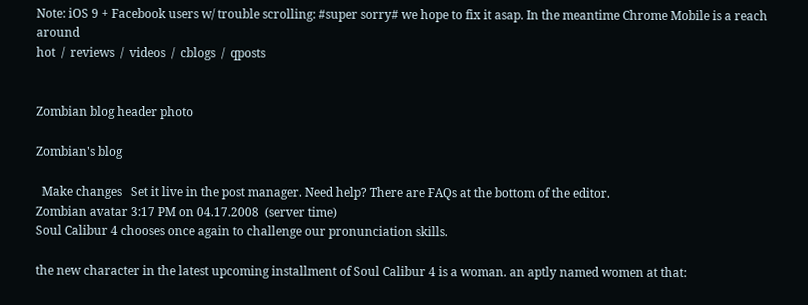Note: iOS 9 + Facebook users w/ trouble scrolling: #super sorry# we hope to fix it asap. In the meantime Chrome Mobile is a reach around
hot  /  reviews  /  videos  /  cblogs  /  qposts


Zombian blog header photo

Zombian's blog

  Make changes   Set it live in the post manager. Need help? There are FAQs at the bottom of the editor.
Zombian avatar 3:17 PM on 04.17.2008  (server time)
Soul Calibur 4 chooses once again to challenge our pronunciation skills.

the new character in the latest upcoming installment of Soul Calibur 4 is a woman. an aptly named women at that: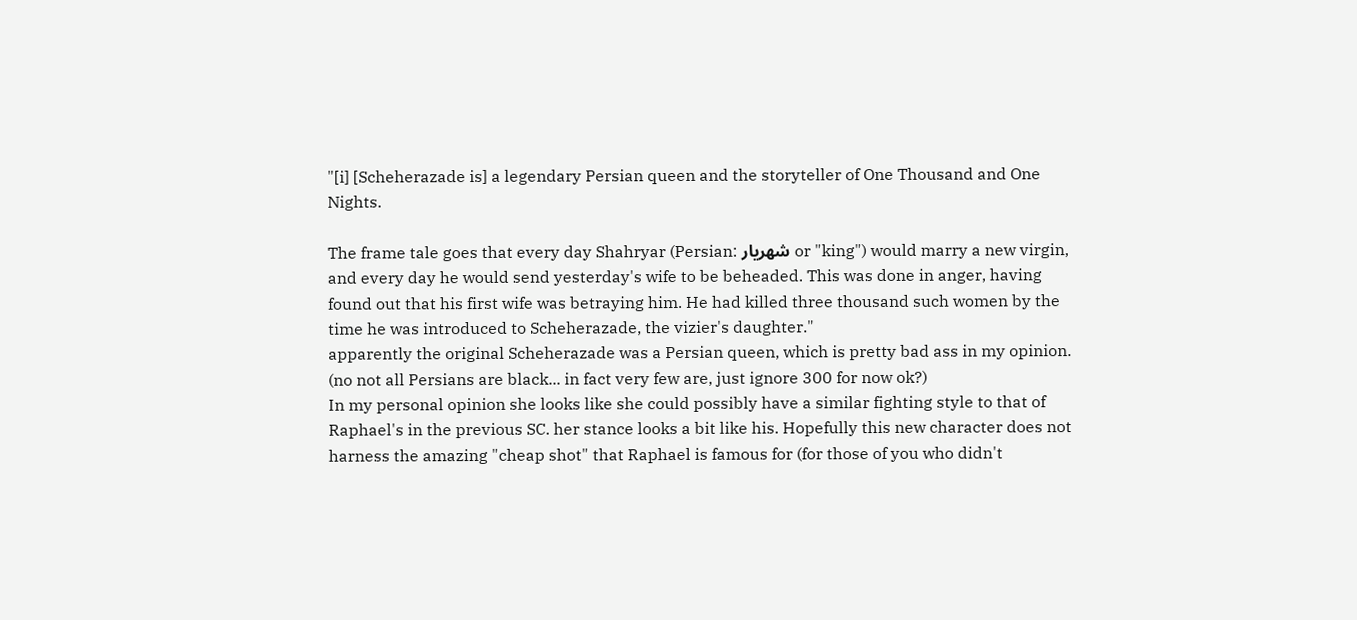"[i] [Scheherazade is] a legendary Persian queen and the storyteller of One Thousand and One Nights.

The frame tale goes that every day Shahryar (Persian: شهريار or "king") would marry a new virgin, and every day he would send yesterday's wife to be beheaded. This was done in anger, having found out that his first wife was betraying him. He had killed three thousand such women by the time he was introduced to Scheherazade, the vizier's daughter."
apparently the original Scheherazade was a Persian queen, which is pretty bad ass in my opinion. (no not all Persians are black... in fact very few are, just ignore 300 for now ok?)
In my personal opinion she looks like she could possibly have a similar fighting style to that of Raphael's in the previous SC. her stance looks a bit like his. Hopefully this new character does not harness the amazing "cheap shot" that Raphael is famous for (for those of you who didn't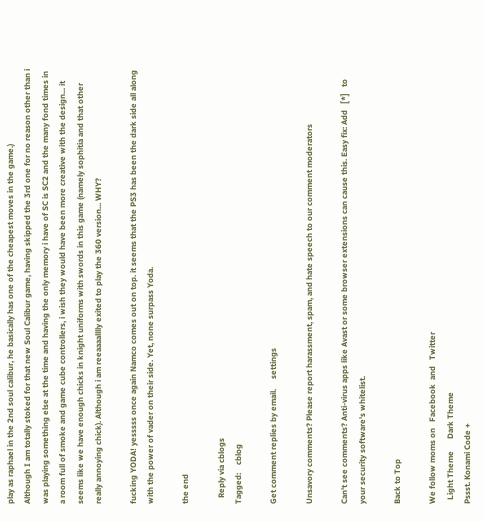play as raphael in the 2nd soul calibur, he basically has one of the cheapest moves in the game.)
Although I am totally stoked for that new Soul Calibur game, having skipped the 3rd one for no reason other than i was playing something else at the time and having the only memory i have of SC is SC2 and the many fond times in a room full of smoke and game cube controllers, i wish they would have been more creative with the design... it seems like we have enough chicks in knight uniforms with swords in this game (namely sophitia and that other really annoying chick). Although i am reeaaaalllly exited to play the 360 version... WHY?

fucking YODA! yesssss once again Namco comes out on top. it seems that the PS3 has been the dark side all along with the power of vader on their side. Yet, none surpass Yoda.

the end

   Reply via cblogs
Tagged:    cblog

Get comment replies by email.     settings

Unsavory comments? Please report harassment, spam, and hate speech to our comment moderators

Can't see comments? Anti-virus apps like Avast or some browser extensions can cause this. Easy fix: Add   [*]   to your security software's whitelist.

Back to Top

We follow moms on   Facebook  and   Twitter
  Light Theme      Dark Theme
Pssst. Konami Code +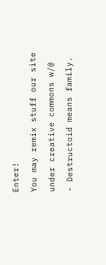Enter!
You may remix stuff our site under creative commons w/@
- Destructoid means family.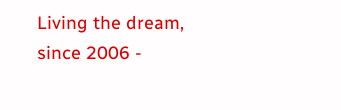Living the dream, since 2006 -